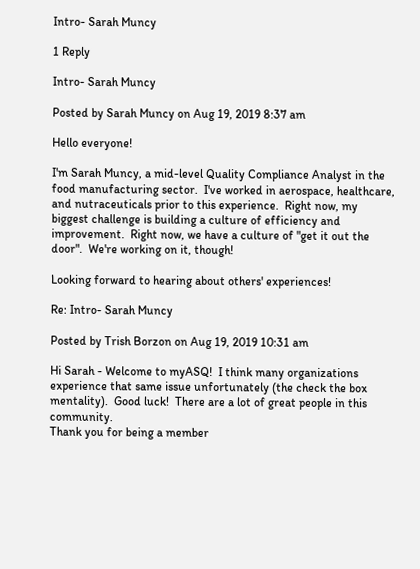Intro- Sarah Muncy

1 Reply

Intro- Sarah Muncy

Posted by Sarah Muncy on Aug 19, 2019 8:37 am

Hello everyone!

I'm Sarah Muncy, a mid-level Quality Compliance Analyst in the food manufacturing sector.  I've worked in aerospace, healthcare, and nutraceuticals prior to this experience.  Right now, my biggest challenge is building a culture of efficiency and improvement.  Right now, we have a culture of "get it out the door".  We're working on it, though!

Looking forward to hearing about others' experiences!

Re: Intro- Sarah Muncy

Posted by Trish Borzon on Aug 19, 2019 10:31 am

Hi Sarah - Welcome to myASQ!  I think many organizations experience that same issue unfortunately (the check the box mentality).  Good luck!  There are a lot of great people in this community.
Thank you for being a member